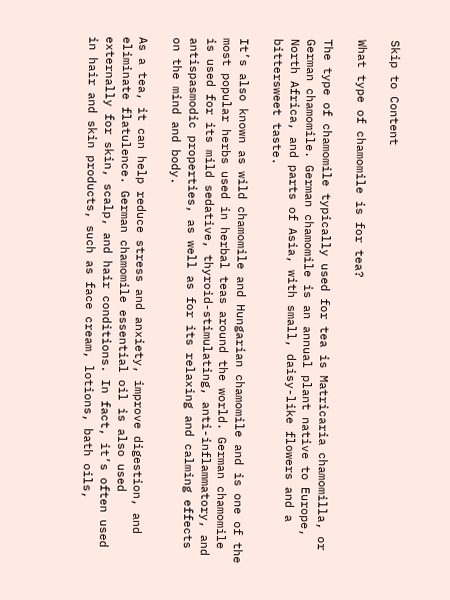Skip to Content

What type of chamomile is for tea?

The type of chamomile typically used for tea is Matricaria chamomilla, or German chamomile. German chamomile is an annual plant native to Europe, North Africa, and parts of Asia, with small, daisy-like flowers and a bittersweet taste.

It’s also known as wild chamomile and Hungarian chamomile and is one of the most popular herbs used in herbal teas around the world. German chamomile is used for its mild sedative, thyroid-stimulating, anti-inflammatory, and antispasmodic properties, as well as for its relaxing and calming effects on the mind and body.

As a tea, it can help reduce stress and anxiety, improve digestion, and eliminate flatulence. German chamomile essential oil is also used externally for skin, scalp, and hair conditions. In fact, it’s often used in hair and skin products, such as face cream, lotions, bath oils,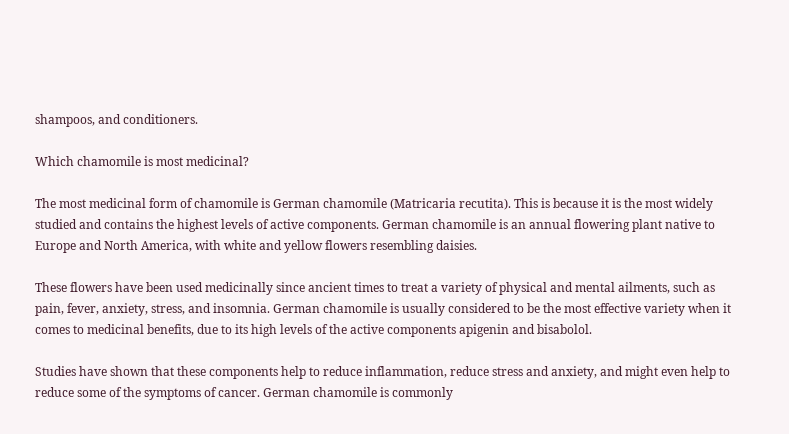shampoos, and conditioners.

Which chamomile is most medicinal?

The most medicinal form of chamomile is German chamomile (Matricaria recutita). This is because it is the most widely studied and contains the highest levels of active components. German chamomile is an annual flowering plant native to Europe and North America, with white and yellow flowers resembling daisies.

These flowers have been used medicinally since ancient times to treat a variety of physical and mental ailments, such as pain, fever, anxiety, stress, and insomnia. German chamomile is usually considered to be the most effective variety when it comes to medicinal benefits, due to its high levels of the active components apigenin and bisabolol.

Studies have shown that these components help to reduce inflammation, reduce stress and anxiety, and might even help to reduce some of the symptoms of cancer. German chamomile is commonly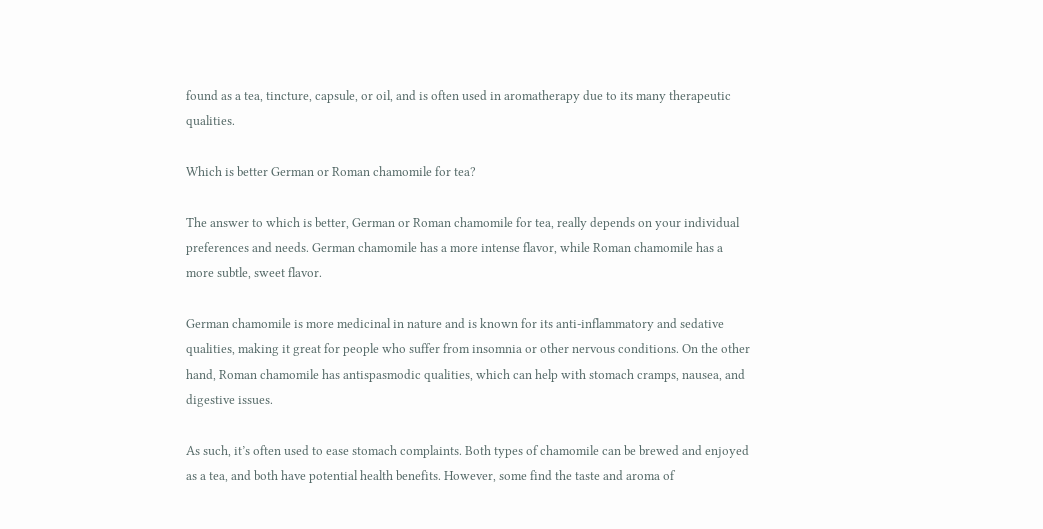found as a tea, tincture, capsule, or oil, and is often used in aromatherapy due to its many therapeutic qualities.

Which is better German or Roman chamomile for tea?

The answer to which is better, German or Roman chamomile for tea, really depends on your individual preferences and needs. German chamomile has a more intense flavor, while Roman chamomile has a more subtle, sweet flavor.

German chamomile is more medicinal in nature and is known for its anti-inflammatory and sedative qualities, making it great for people who suffer from insomnia or other nervous conditions. On the other hand, Roman chamomile has antispasmodic qualities, which can help with stomach cramps, nausea, and digestive issues.

As such, it’s often used to ease stomach complaints. Both types of chamomile can be brewed and enjoyed as a tea, and both have potential health benefits. However, some find the taste and aroma of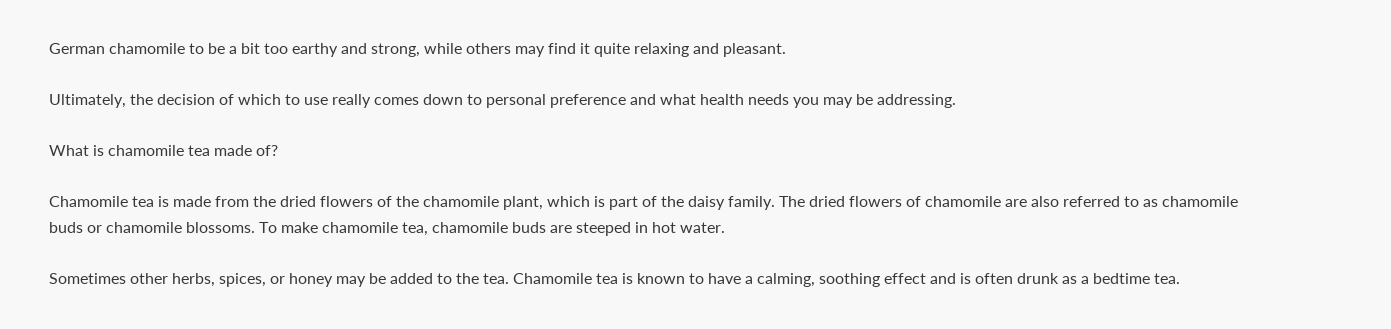German chamomile to be a bit too earthy and strong, while others may find it quite relaxing and pleasant.

Ultimately, the decision of which to use really comes down to personal preference and what health needs you may be addressing.

What is chamomile tea made of?

Chamomile tea is made from the dried flowers of the chamomile plant, which is part of the daisy family. The dried flowers of chamomile are also referred to as chamomile buds or chamomile blossoms. To make chamomile tea, chamomile buds are steeped in hot water.

Sometimes other herbs, spices, or honey may be added to the tea. Chamomile tea is known to have a calming, soothing effect and is often drunk as a bedtime tea.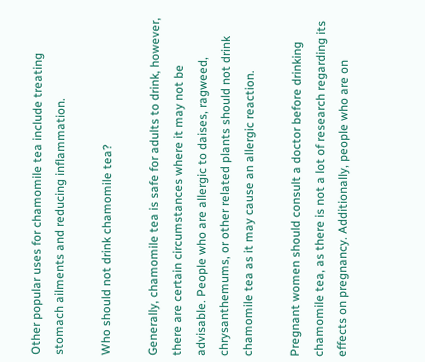Other popular uses for chamomile tea include treating stomach ailments and reducing inflammation.

Who should not drink chamomile tea?

Generally, chamomile tea is safe for adults to drink, however, there are certain circumstances where it may not be advisable. People who are allergic to daises, ragweed, chrysanthemums, or other related plants should not drink chamomile tea as it may cause an allergic reaction.

Pregnant women should consult a doctor before drinking chamomile tea, as there is not a lot of research regarding its effects on pregnancy. Additionally, people who are on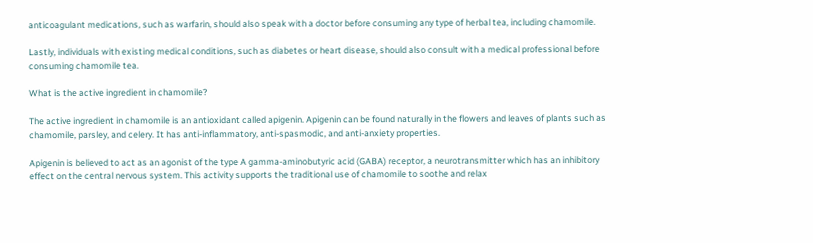anticoagulant medications, such as warfarin, should also speak with a doctor before consuming any type of herbal tea, including chamomile.

Lastly, individuals with existing medical conditions, such as diabetes or heart disease, should also consult with a medical professional before consuming chamomile tea.

What is the active ingredient in chamomile?

The active ingredient in chamomile is an antioxidant called apigenin. Apigenin can be found naturally in the flowers and leaves of plants such as chamomile, parsley, and celery. It has anti-inflammatory, anti-spasmodic, and anti-anxiety properties.

Apigenin is believed to act as an agonist of the type A gamma-aminobutyric acid (GABA) receptor, a neurotransmitter which has an inhibitory effect on the central nervous system. This activity supports the traditional use of chamomile to soothe and relax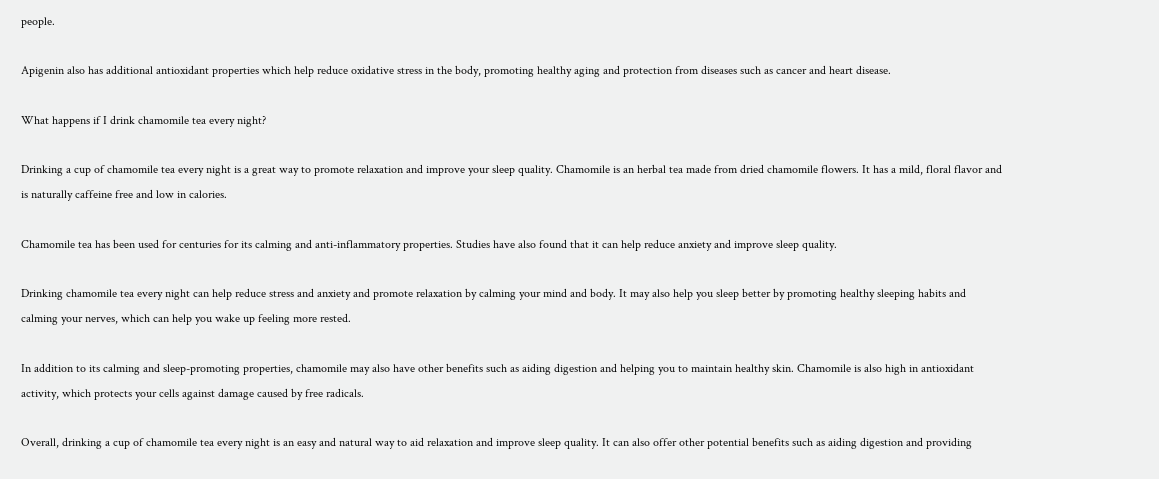people.

Apigenin also has additional antioxidant properties which help reduce oxidative stress in the body, promoting healthy aging and protection from diseases such as cancer and heart disease.

What happens if I drink chamomile tea every night?

Drinking a cup of chamomile tea every night is a great way to promote relaxation and improve your sleep quality. Chamomile is an herbal tea made from dried chamomile flowers. It has a mild, floral flavor and is naturally caffeine free and low in calories.

Chamomile tea has been used for centuries for its calming and anti-inflammatory properties. Studies have also found that it can help reduce anxiety and improve sleep quality.

Drinking chamomile tea every night can help reduce stress and anxiety and promote relaxation by calming your mind and body. It may also help you sleep better by promoting healthy sleeping habits and calming your nerves, which can help you wake up feeling more rested.

In addition to its calming and sleep-promoting properties, chamomile may also have other benefits such as aiding digestion and helping you to maintain healthy skin. Chamomile is also high in antioxidant activity, which protects your cells against damage caused by free radicals.

Overall, drinking a cup of chamomile tea every night is an easy and natural way to aid relaxation and improve sleep quality. It can also offer other potential benefits such as aiding digestion and providing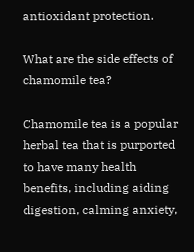antioxidant protection.

What are the side effects of chamomile tea?

Chamomile tea is a popular herbal tea that is purported to have many health benefits, including aiding digestion, calming anxiety,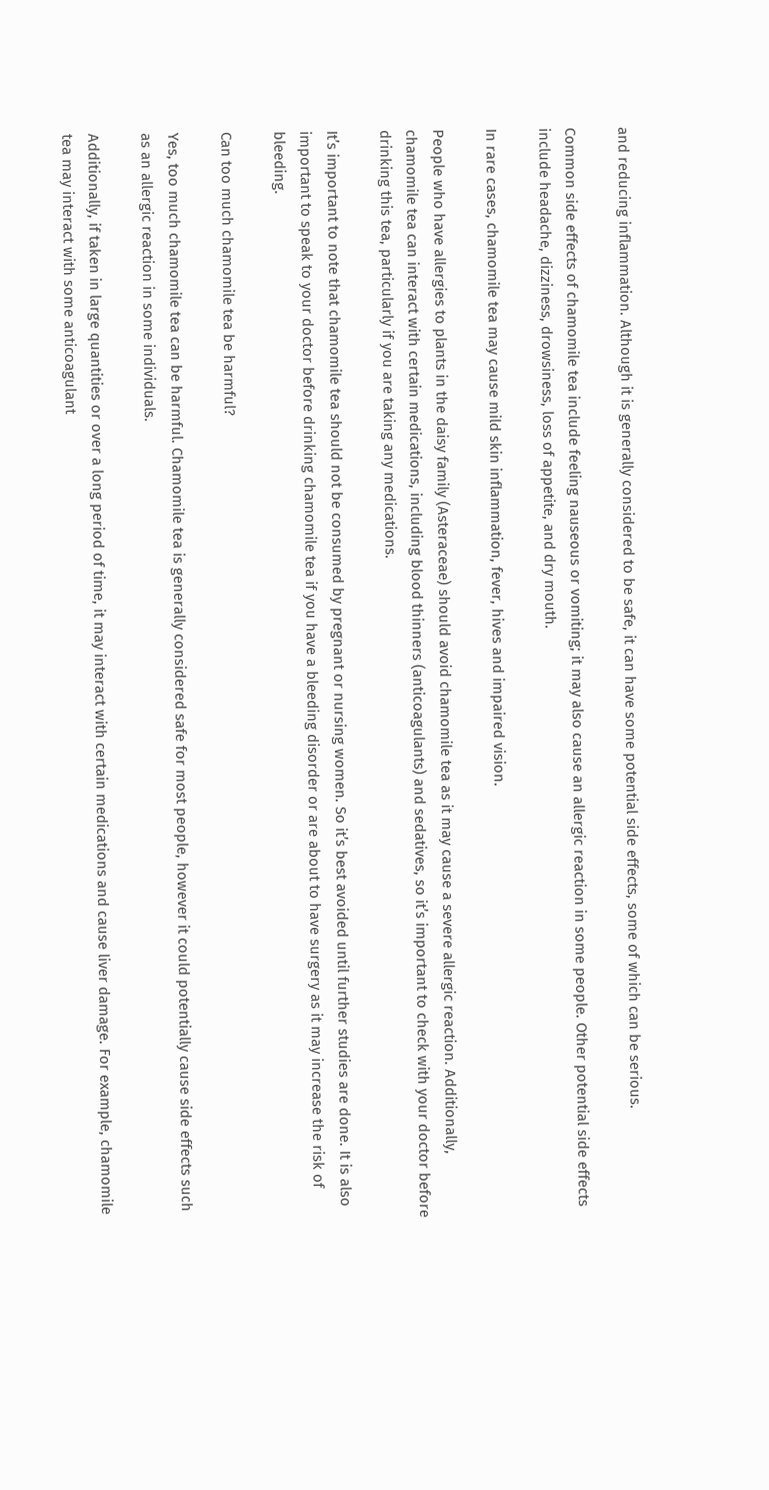and reducing inflammation. Although it is generally considered to be safe, it can have some potential side effects, some of which can be serious.

Common side effects of chamomile tea include feeling nauseous or vomiting; it may also cause an allergic reaction in some people. Other potential side effects include headache, dizziness, drowsiness, loss of appetite, and dry mouth.

In rare cases, chamomile tea may cause mild skin inflammation, fever, hives and impaired vision.

People who have allergies to plants in the daisy family (Asteraceae) should avoid chamomile tea as it may cause a severe allergic reaction. Additionally, chamomile tea can interact with certain medications, including blood thinners (anticoagulants) and sedatives, so it’s important to check with your doctor before drinking this tea, particularly if you are taking any medications.

It’s important to note that chamomile tea should not be consumed by pregnant or nursing women. So it’s best avoided until further studies are done. It is also important to speak to your doctor before drinking chamomile tea if you have a bleeding disorder or are about to have surgery as it may increase the risk of bleeding.

Can too much chamomile tea be harmful?

Yes, too much chamomile tea can be harmful. Chamomile tea is generally considered safe for most people, however it could potentially cause side effects such as an allergic reaction in some individuals.

Additionally, if taken in large quantities or over a long period of time, it may interact with certain medications and cause liver damage. For example, chamomile tea may interact with some anticoagulant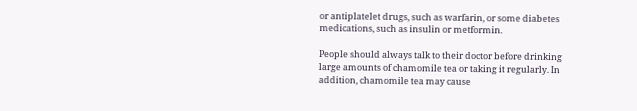or antiplatelet drugs, such as warfarin, or some diabetes medications, such as insulin or metformin.

People should always talk to their doctor before drinking large amounts of chamomile tea or taking it regularly. In addition, chamomile tea may cause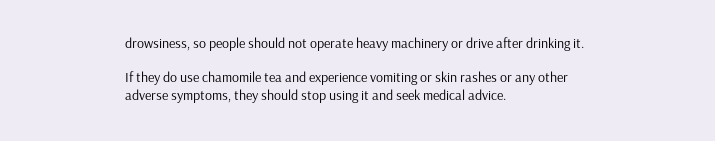drowsiness, so people should not operate heavy machinery or drive after drinking it.

If they do use chamomile tea and experience vomiting or skin rashes or any other adverse symptoms, they should stop using it and seek medical advice.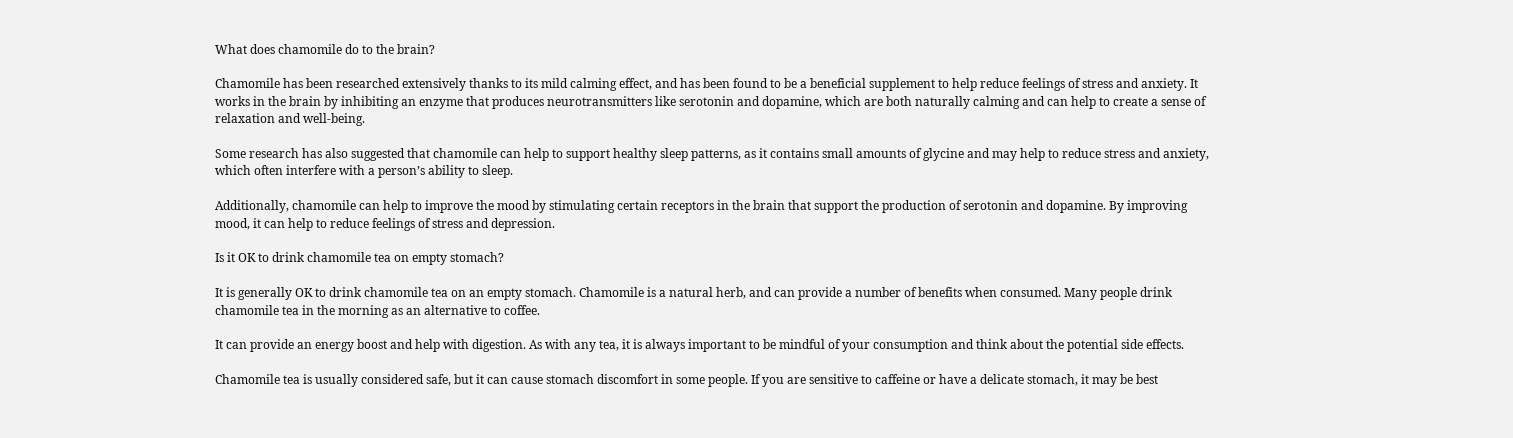What does chamomile do to the brain?

Chamomile has been researched extensively thanks to its mild calming effect, and has been found to be a beneficial supplement to help reduce feelings of stress and anxiety. It works in the brain by inhibiting an enzyme that produces neurotransmitters like serotonin and dopamine, which are both naturally calming and can help to create a sense of relaxation and well-being.

Some research has also suggested that chamomile can help to support healthy sleep patterns, as it contains small amounts of glycine and may help to reduce stress and anxiety, which often interfere with a person’s ability to sleep.

Additionally, chamomile can help to improve the mood by stimulating certain receptors in the brain that support the production of serotonin and dopamine. By improving mood, it can help to reduce feelings of stress and depression.

Is it OK to drink chamomile tea on empty stomach?

It is generally OK to drink chamomile tea on an empty stomach. Chamomile is a natural herb, and can provide a number of benefits when consumed. Many people drink chamomile tea in the morning as an alternative to coffee.

It can provide an energy boost and help with digestion. As with any tea, it is always important to be mindful of your consumption and think about the potential side effects.

Chamomile tea is usually considered safe, but it can cause stomach discomfort in some people. If you are sensitive to caffeine or have a delicate stomach, it may be best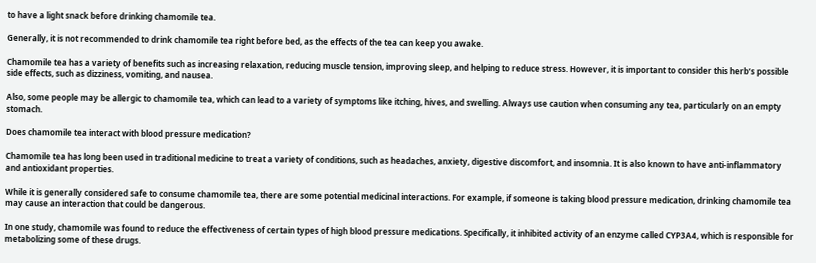to have a light snack before drinking chamomile tea.

Generally, it is not recommended to drink chamomile tea right before bed, as the effects of the tea can keep you awake.

Chamomile tea has a variety of benefits such as increasing relaxation, reducing muscle tension, improving sleep, and helping to reduce stress. However, it is important to consider this herb’s possible side effects, such as dizziness, vomiting, and nausea.

Also, some people may be allergic to chamomile tea, which can lead to a variety of symptoms like itching, hives, and swelling. Always use caution when consuming any tea, particularly on an empty stomach.

Does chamomile tea interact with blood pressure medication?

Chamomile tea has long been used in traditional medicine to treat a variety of conditions, such as headaches, anxiety, digestive discomfort, and insomnia. It is also known to have anti-inflammatory and antioxidant properties.

While it is generally considered safe to consume chamomile tea, there are some potential medicinal interactions. For example, if someone is taking blood pressure medication, drinking chamomile tea may cause an interaction that could be dangerous.

In one study, chamomile was found to reduce the effectiveness of certain types of high blood pressure medications. Specifically, it inhibited activity of an enzyme called CYP3A4, which is responsible for metabolizing some of these drugs.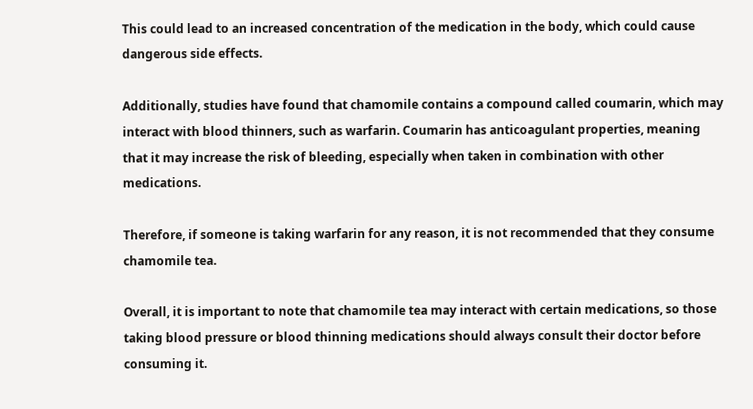This could lead to an increased concentration of the medication in the body, which could cause dangerous side effects.

Additionally, studies have found that chamomile contains a compound called coumarin, which may interact with blood thinners, such as warfarin. Coumarin has anticoagulant properties, meaning that it may increase the risk of bleeding, especially when taken in combination with other medications.

Therefore, if someone is taking warfarin for any reason, it is not recommended that they consume chamomile tea.

Overall, it is important to note that chamomile tea may interact with certain medications, so those taking blood pressure or blood thinning medications should always consult their doctor before consuming it.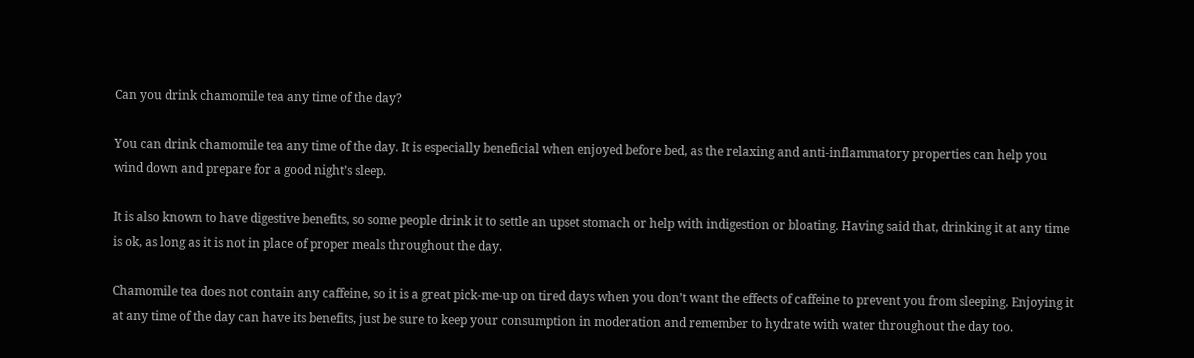Can you drink chamomile tea any time of the day?

You can drink chamomile tea any time of the day. It is especially beneficial when enjoyed before bed, as the relaxing and anti-inflammatory properties can help you wind down and prepare for a good night’s sleep.

It is also known to have digestive benefits, so some people drink it to settle an upset stomach or help with indigestion or bloating. Having said that, drinking it at any time is ok, as long as it is not in place of proper meals throughout the day.

Chamomile tea does not contain any caffeine, so it is a great pick-me-up on tired days when you don’t want the effects of caffeine to prevent you from sleeping. Enjoying it at any time of the day can have its benefits, just be sure to keep your consumption in moderation and remember to hydrate with water throughout the day too.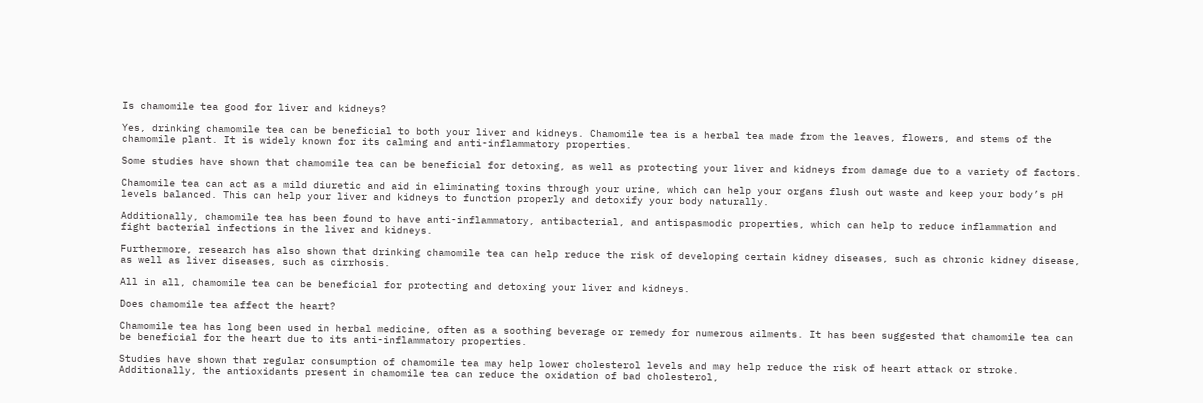Is chamomile tea good for liver and kidneys?

Yes, drinking chamomile tea can be beneficial to both your liver and kidneys. Chamomile tea is a herbal tea made from the leaves, flowers, and stems of the chamomile plant. It is widely known for its calming and anti-inflammatory properties.

Some studies have shown that chamomile tea can be beneficial for detoxing, as well as protecting your liver and kidneys from damage due to a variety of factors.

Chamomile tea can act as a mild diuretic and aid in eliminating toxins through your urine, which can help your organs flush out waste and keep your body’s pH levels balanced. This can help your liver and kidneys to function properly and detoxify your body naturally.

Additionally, chamomile tea has been found to have anti-inflammatory, antibacterial, and antispasmodic properties, which can help to reduce inflammation and fight bacterial infections in the liver and kidneys.

Furthermore, research has also shown that drinking chamomile tea can help reduce the risk of developing certain kidney diseases, such as chronic kidney disease, as well as liver diseases, such as cirrhosis.

All in all, chamomile tea can be beneficial for protecting and detoxing your liver and kidneys.

Does chamomile tea affect the heart?

Chamomile tea has long been used in herbal medicine, often as a soothing beverage or remedy for numerous ailments. It has been suggested that chamomile tea can be beneficial for the heart due to its anti-inflammatory properties.

Studies have shown that regular consumption of chamomile tea may help lower cholesterol levels and may help reduce the risk of heart attack or stroke. Additionally, the antioxidants present in chamomile tea can reduce the oxidation of bad cholesterol,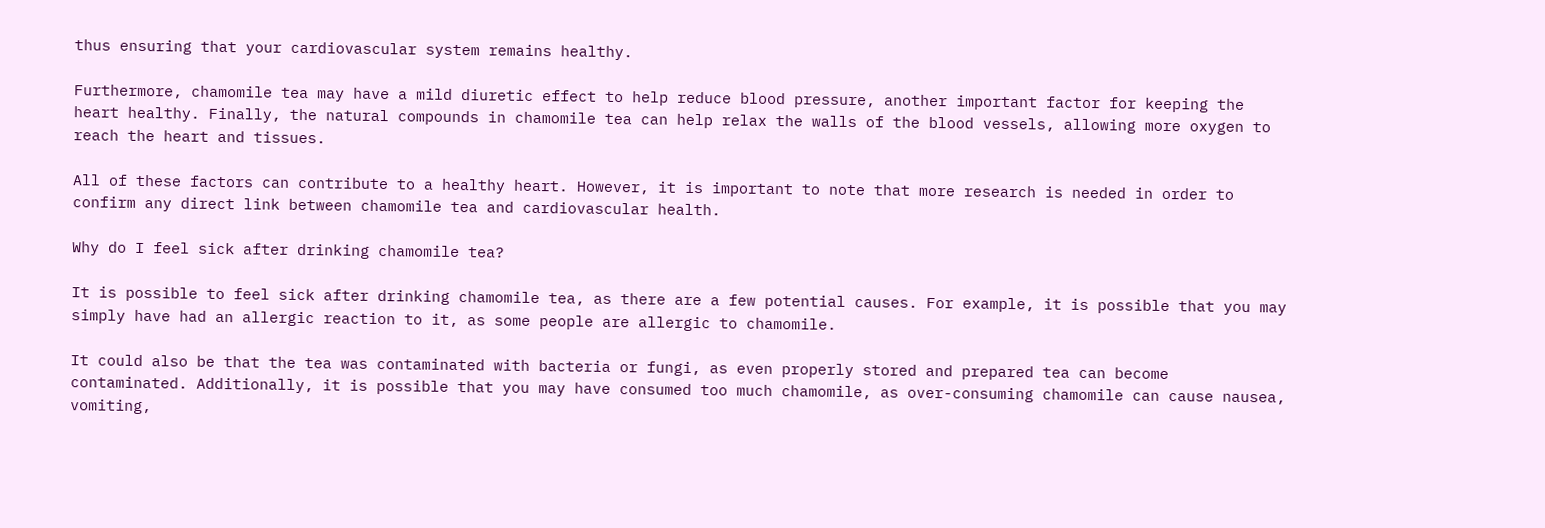thus ensuring that your cardiovascular system remains healthy.

Furthermore, chamomile tea may have a mild diuretic effect to help reduce blood pressure, another important factor for keeping the heart healthy. Finally, the natural compounds in chamomile tea can help relax the walls of the blood vessels, allowing more oxygen to reach the heart and tissues.

All of these factors can contribute to a healthy heart. However, it is important to note that more research is needed in order to confirm any direct link between chamomile tea and cardiovascular health.

Why do I feel sick after drinking chamomile tea?

It is possible to feel sick after drinking chamomile tea, as there are a few potential causes. For example, it is possible that you may simply have had an allergic reaction to it, as some people are allergic to chamomile.

It could also be that the tea was contaminated with bacteria or fungi, as even properly stored and prepared tea can become contaminated. Additionally, it is possible that you may have consumed too much chamomile, as over-consuming chamomile can cause nausea, vomiting,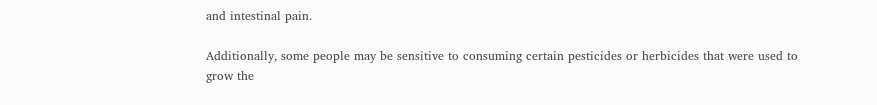and intestinal pain.

Additionally, some people may be sensitive to consuming certain pesticides or herbicides that were used to grow the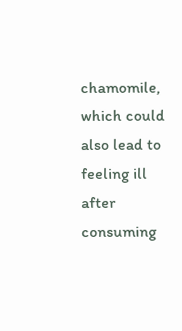chamomile, which could also lead to feeling ill after consuming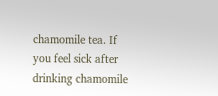chamomile tea. If you feel sick after drinking chamomile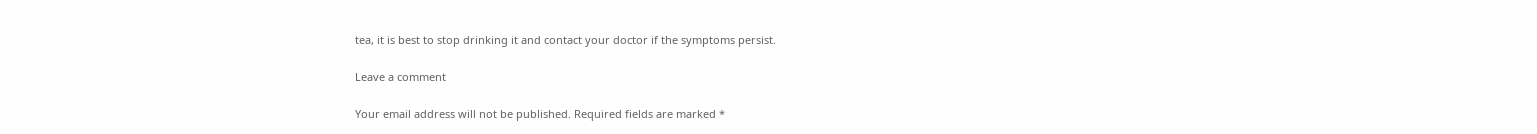tea, it is best to stop drinking it and contact your doctor if the symptoms persist.

Leave a comment

Your email address will not be published. Required fields are marked *